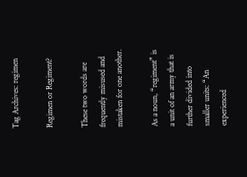Tag Archives: regimen

Regimen or Regiment?

These two words are frequently misused and mistaken for one another.

As a noun, “regiment” is a unit of an army that is further divided into smaller units: “An experienced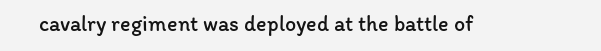cavalry regiment was deployed at the battle of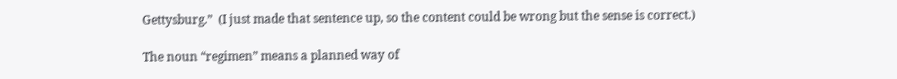Gettysburg.”  (I just made that sentence up, so the content could be wrong but the sense is correct.)

The noun “regimen” means a planned way of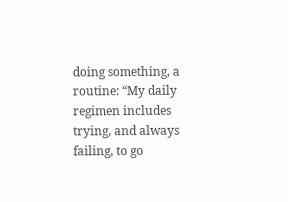doing something, a routine: “My daily regimen includes trying, and always failing, to go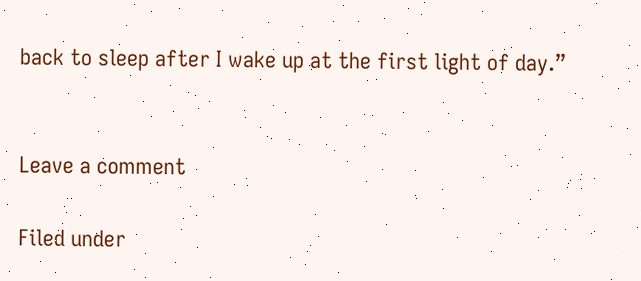back to sleep after I wake up at the first light of day.”


Leave a comment

Filed under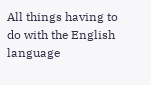All things having to do with the English language